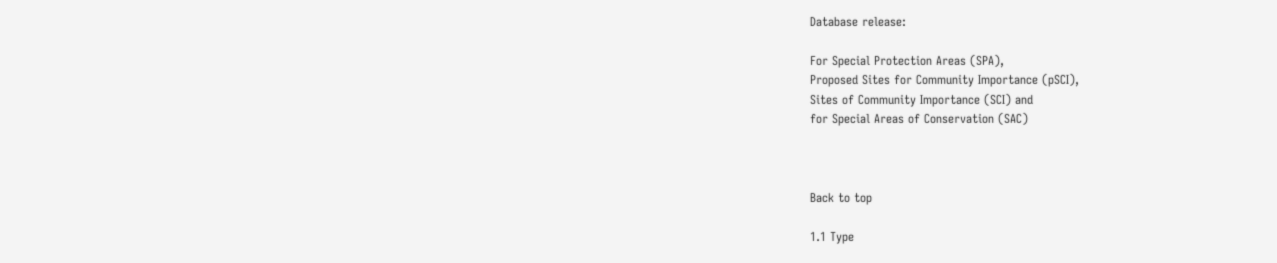Database release:

For Special Protection Areas (SPA),
Proposed Sites for Community Importance (pSCI),
Sites of Community Importance (SCI) and
for Special Areas of Conservation (SAC)



Back to top

1.1 Type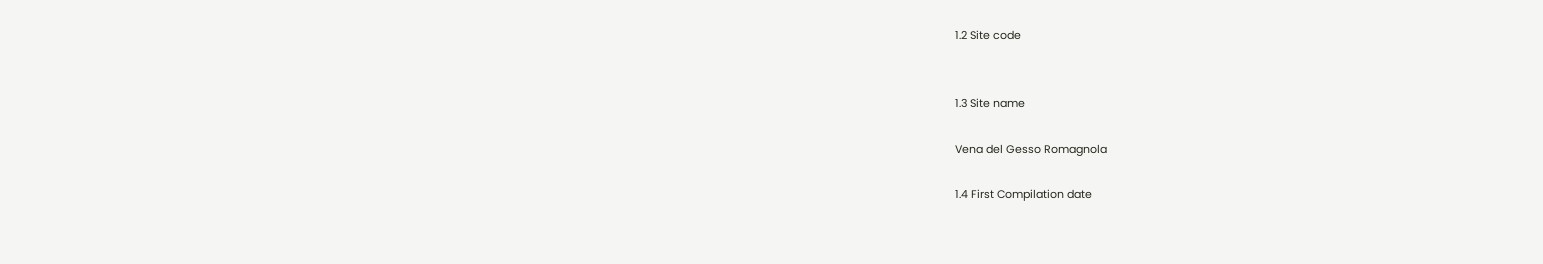1.2 Site code


1.3 Site name

Vena del Gesso Romagnola

1.4 First Compilation date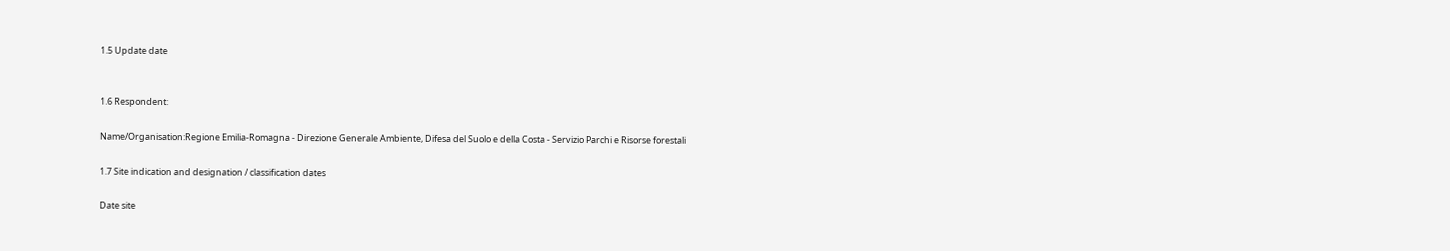1.5 Update date


1.6 Respondent:

Name/Organisation:Regione Emilia-Romagna - Direzione Generale Ambiente, Difesa del Suolo e della Costa - Servizio Parchi e Risorse forestali

1.7 Site indication and designation / classification dates

Date site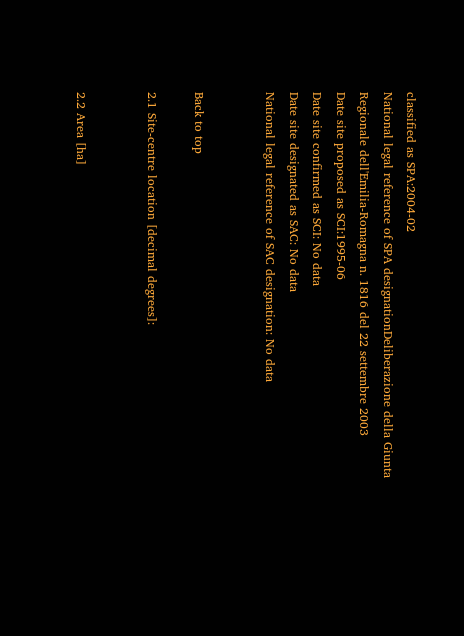classified as SPA:2004-02
National legal reference of SPA designationDeliberazione della Giunta Regionale dell'Emilia-Romagna n. 1816 del 22 settembre 2003
Date site proposed as SCI:1995-06
Date site confirmed as SCI: No data
Date site designated as SAC: No data
National legal reference of SAC designation: No data


Back to top

2.1 Site-centre location [decimal degrees]:


2.2 Area [ha]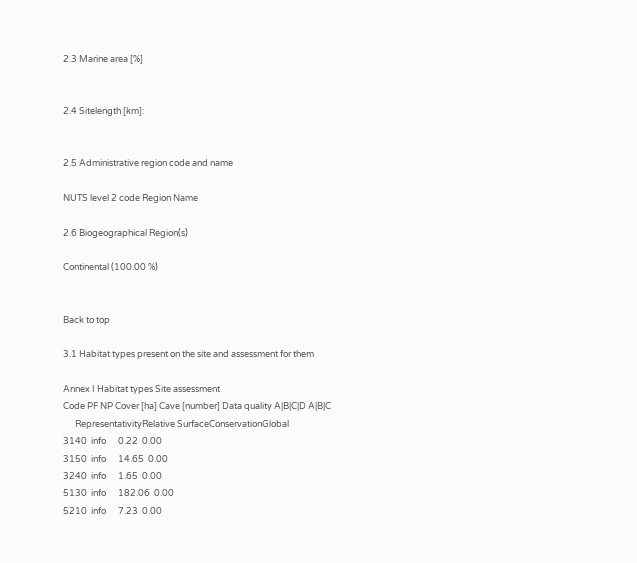2.3 Marine area [%]


2.4 Sitelength [km]:


2.5 Administrative region code and name

NUTS level 2 code Region Name

2.6 Biogeographical Region(s)

Continental (100.00 %)


Back to top

3.1 Habitat types present on the site and assessment for them

Annex I Habitat types Site assessment
Code PF NP Cover [ha] Cave [number] Data quality A|B|C|D A|B|C
      RepresentativityRelative SurfaceConservationGlobal
3140  info      0.22  0.00
3150  info      14.65  0.00
3240  info      1.65  0.00
5130  info      182.06  0.00
5210  info      7.23  0.00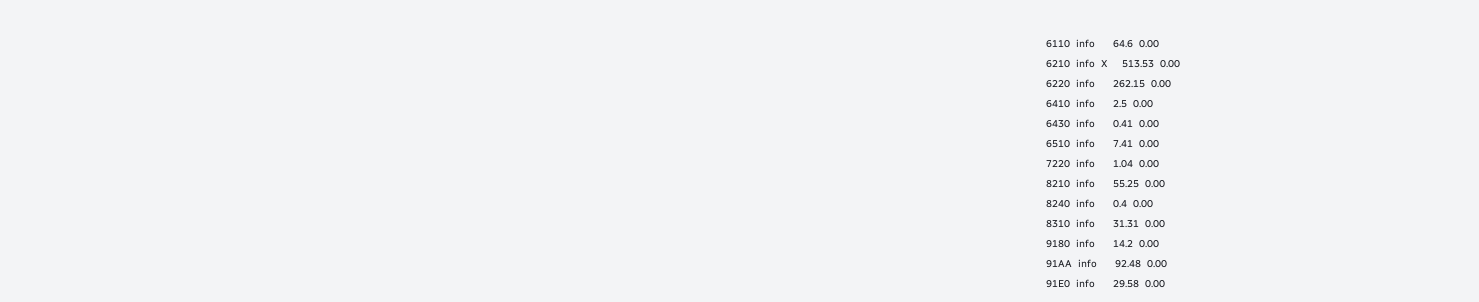6110  info      64.6  0.00
6210  info  X     513.53  0.00
6220  info      262.15  0.00
6410  info      2.5  0.00
6430  info      0.41  0.00
6510  info      7.41  0.00
7220  info      1.04  0.00
8210  info      55.25  0.00
8240  info      0.4  0.00
8310  info      31.31  0.00
9180  info      14.2  0.00
91AA  info      92.48  0.00
91E0  info      29.58  0.00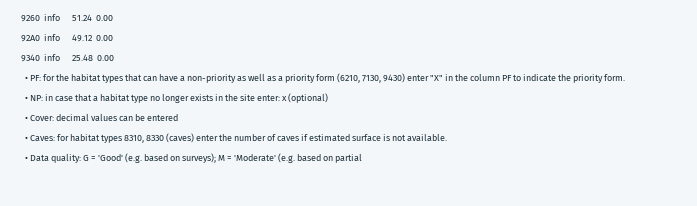9260  info      51.24  0.00
92A0  info      49.12  0.00
9340  info      25.48  0.00
  • PF: for the habitat types that can have a non-priority as well as a priority form (6210, 7130, 9430) enter "X" in the column PF to indicate the priority form.
  • NP: in case that a habitat type no longer exists in the site enter: x (optional)
  • Cover: decimal values can be entered
  • Caves: for habitat types 8310, 8330 (caves) enter the number of caves if estimated surface is not available.
  • Data quality: G = 'Good' (e.g. based on surveys); M = 'Moderate' (e.g. based on partial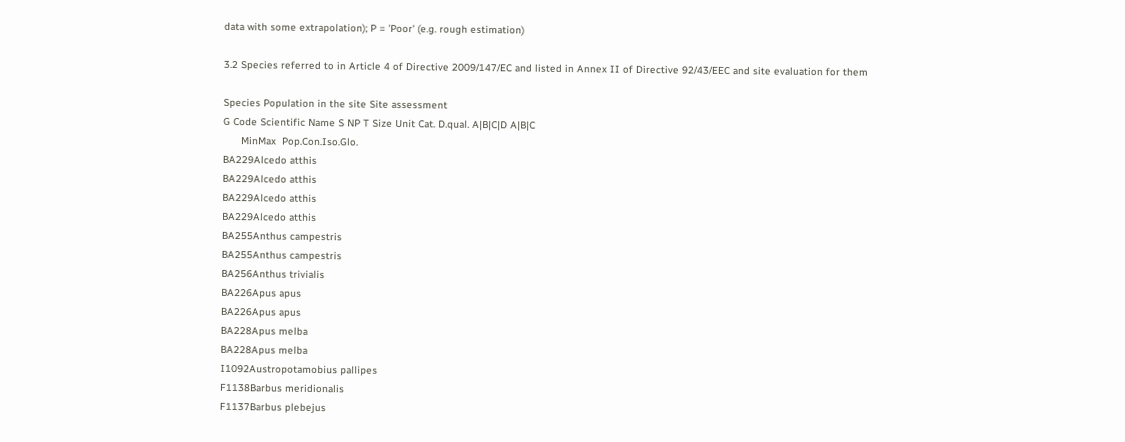data with some extrapolation); P = 'Poor' (e.g. rough estimation)

3.2 Species referred to in Article 4 of Directive 2009/147/EC and listed in Annex II of Directive 92/43/EEC and site evaluation for them

Species Population in the site Site assessment
G Code Scientific Name S NP T Size Unit Cat. D.qual. A|B|C|D A|B|C
      MinMax  Pop.Con.Iso.Glo.
BA229Alcedo atthis
BA229Alcedo atthis
BA229Alcedo atthis
BA229Alcedo atthis
BA255Anthus campestris
BA255Anthus campestris
BA256Anthus trivialis
BA226Apus apus
BA226Apus apus
BA228Apus melba
BA228Apus melba
I1092Austropotamobius pallipes
F1138Barbus meridionalis
F1137Barbus plebejus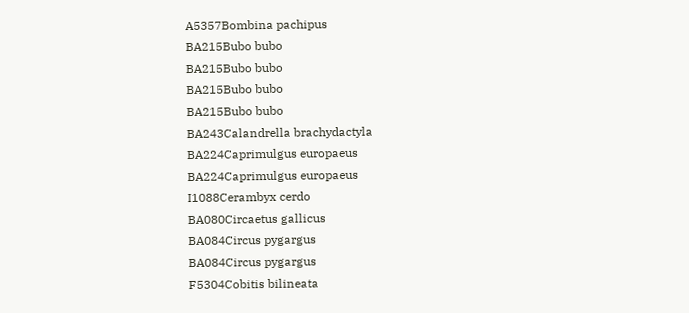A5357Bombina pachipus
BA215Bubo bubo
BA215Bubo bubo
BA215Bubo bubo
BA215Bubo bubo
BA243Calandrella brachydactyla
BA224Caprimulgus europaeus
BA224Caprimulgus europaeus
I1088Cerambyx cerdo
BA080Circaetus gallicus
BA084Circus pygargus
BA084Circus pygargus
F5304Cobitis bilineata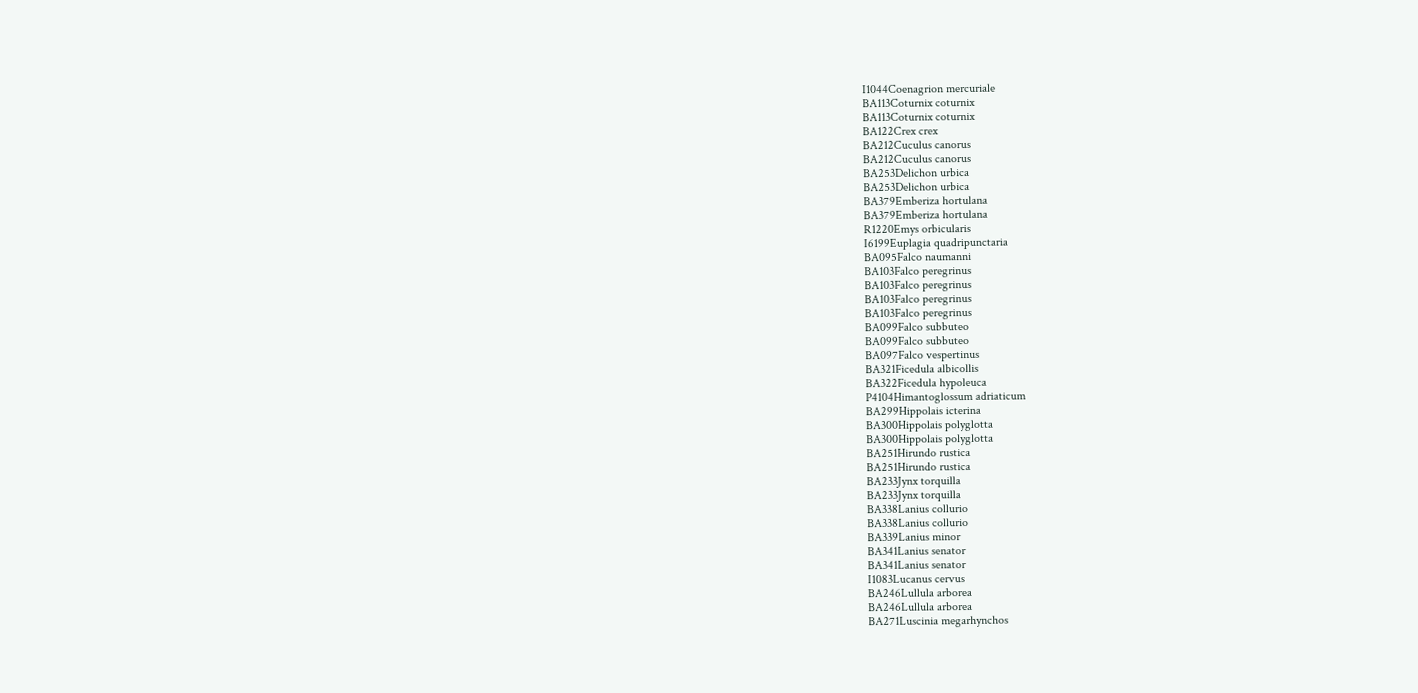I1044Coenagrion mercuriale
BA113Coturnix coturnix
BA113Coturnix coturnix
BA122Crex crex
BA212Cuculus canorus
BA212Cuculus canorus
BA253Delichon urbica
BA253Delichon urbica
BA379Emberiza hortulana
BA379Emberiza hortulana
R1220Emys orbicularis
I6199Euplagia quadripunctaria
BA095Falco naumanni
BA103Falco peregrinus
BA103Falco peregrinus
BA103Falco peregrinus
BA103Falco peregrinus
BA099Falco subbuteo
BA099Falco subbuteo
BA097Falco vespertinus
BA321Ficedula albicollis
BA322Ficedula hypoleuca
P4104Himantoglossum adriaticum
BA299Hippolais icterina
BA300Hippolais polyglotta
BA300Hippolais polyglotta
BA251Hirundo rustica
BA251Hirundo rustica
BA233Jynx torquilla
BA233Jynx torquilla
BA338Lanius collurio
BA338Lanius collurio
BA339Lanius minor
BA341Lanius senator
BA341Lanius senator
I1083Lucanus cervus
BA246Lullula arborea
BA246Lullula arborea
BA271Luscinia megarhynchos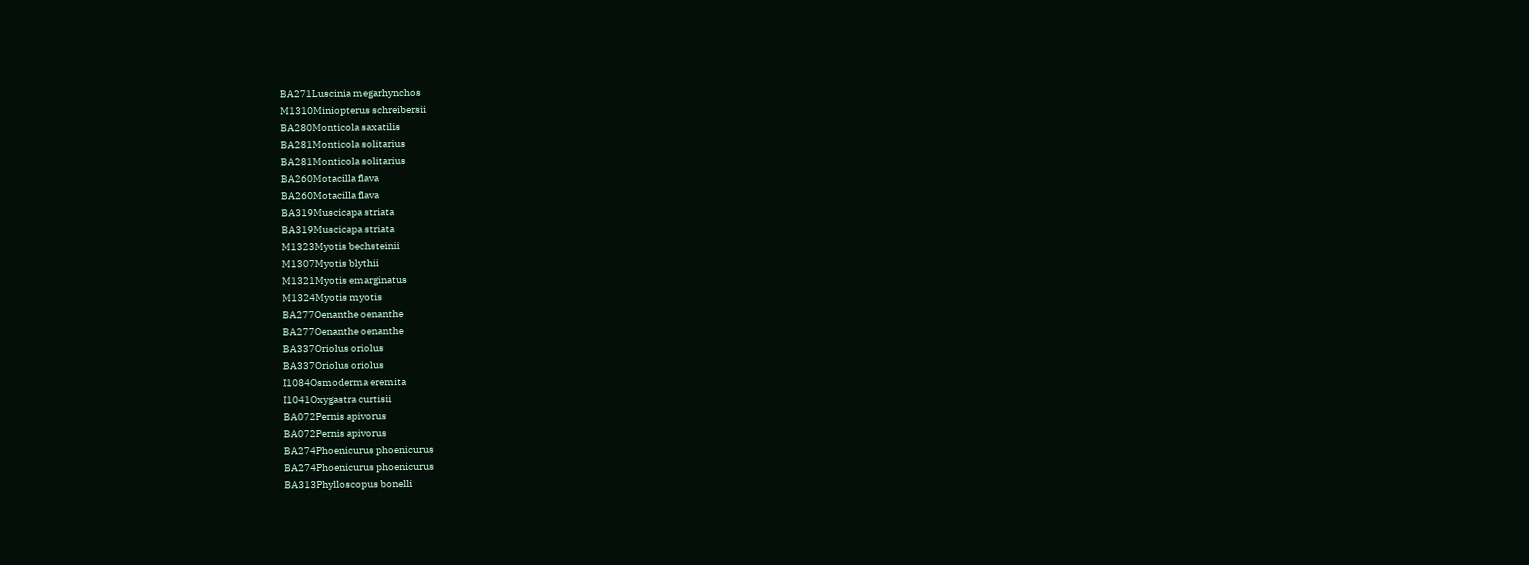BA271Luscinia megarhynchos
M1310Miniopterus schreibersii
BA280Monticola saxatilis
BA281Monticola solitarius
BA281Monticola solitarius
BA260Motacilla flava
BA260Motacilla flava
BA319Muscicapa striata
BA319Muscicapa striata
M1323Myotis bechsteinii
M1307Myotis blythii
M1321Myotis emarginatus
M1324Myotis myotis
BA277Oenanthe oenanthe
BA277Oenanthe oenanthe
BA337Oriolus oriolus
BA337Oriolus oriolus
I1084Osmoderma eremita
I1041Oxygastra curtisii
BA072Pernis apivorus
BA072Pernis apivorus
BA274Phoenicurus phoenicurus
BA274Phoenicurus phoenicurus
BA313Phylloscopus bonelli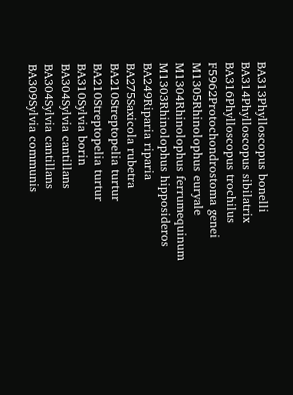BA313Phylloscopus bonelli
BA314Phylloscopus sibilatrix
BA316Phylloscopus trochilus
F5962Protochondrostoma genei
M1305Rhinolophus euryale
M1304Rhinolophus ferrumequinum
M1303Rhinolophus hipposideros
BA249Riparia riparia
BA275Saxicola rubetra
BA210Streptopelia turtur
BA210Streptopelia turtur
BA310Sylvia borin
BA304Sylvia cantillans
BA304Sylvia cantillans
BA309Sylvia communis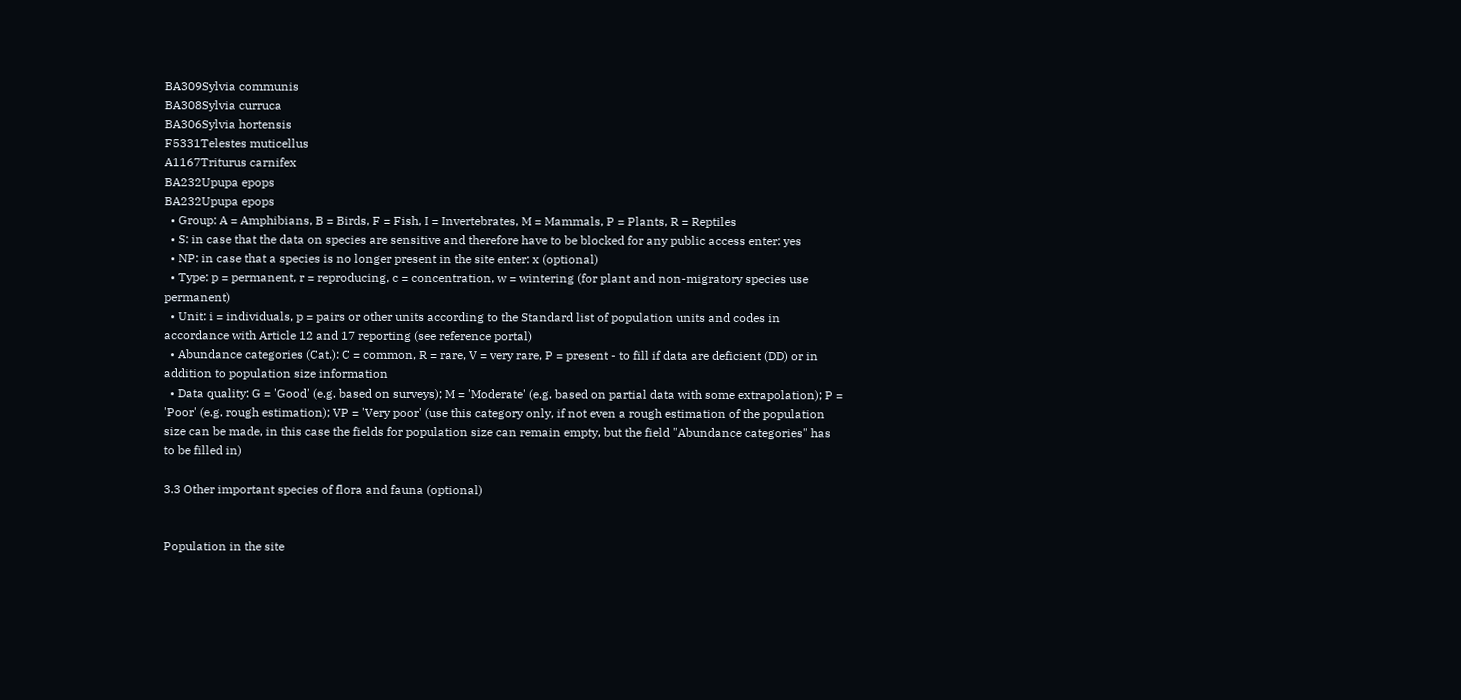BA309Sylvia communis
BA308Sylvia curruca
BA306Sylvia hortensis
F5331Telestes muticellus
A1167Triturus carnifex
BA232Upupa epops
BA232Upupa epops
  • Group: A = Amphibians, B = Birds, F = Fish, I = Invertebrates, M = Mammals, P = Plants, R = Reptiles
  • S: in case that the data on species are sensitive and therefore have to be blocked for any public access enter: yes
  • NP: in case that a species is no longer present in the site enter: x (optional)
  • Type: p = permanent, r = reproducing, c = concentration, w = wintering (for plant and non-migratory species use permanent)
  • Unit: i = individuals, p = pairs or other units according to the Standard list of population units and codes in accordance with Article 12 and 17 reporting (see reference portal)
  • Abundance categories (Cat.): C = common, R = rare, V = very rare, P = present - to fill if data are deficient (DD) or in addition to population size information
  • Data quality: G = 'Good' (e.g. based on surveys); M = 'Moderate' (e.g. based on partial data with some extrapolation); P = 'Poor' (e.g. rough estimation); VP = 'Very poor' (use this category only, if not even a rough estimation of the population size can be made, in this case the fields for population size can remain empty, but the field "Abundance categories" has to be filled in)

3.3 Other important species of flora and fauna (optional)


Population in the site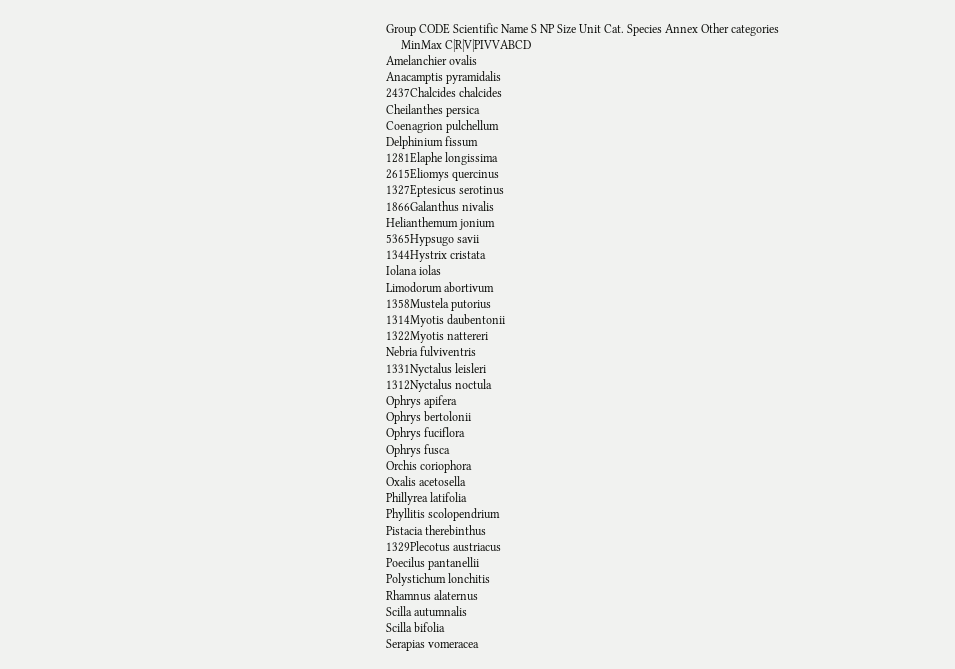Group CODE Scientific Name S NP Size Unit Cat. Species Annex Other categories
     MinMax C|R|V|PIVVABCD
Amelanchier ovalis
Anacamptis pyramidalis
2437Chalcides chalcides
Cheilanthes persica
Coenagrion pulchellum
Delphinium fissum
1281Elaphe longissima
2615Eliomys quercinus
1327Eptesicus serotinus
1866Galanthus nivalis
Helianthemum jonium
5365Hypsugo savii
1344Hystrix cristata
Iolana iolas
Limodorum abortivum
1358Mustela putorius
1314Myotis daubentonii
1322Myotis nattereri
Nebria fulviventris
1331Nyctalus leisleri
1312Nyctalus noctula
Ophrys apifera
Ophrys bertolonii
Ophrys fuciflora
Ophrys fusca
Orchis coriophora
Oxalis acetosella
Phillyrea latifolia
Phyllitis scolopendrium
Pistacia therebinthus
1329Plecotus austriacus
Poecilus pantanellii
Polystichum lonchitis
Rhamnus alaternus
Scilla autumnalis
Scilla bifolia
Serapias vomeracea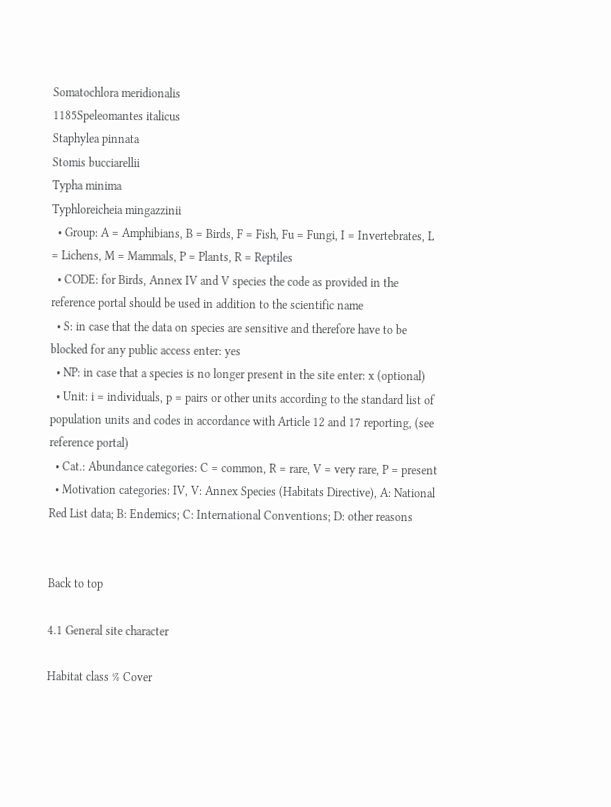Somatochlora meridionalis
1185Speleomantes italicus
Staphylea pinnata
Stomis bucciarellii
Typha minima
Typhloreicheia mingazzinii
  • Group: A = Amphibians, B = Birds, F = Fish, Fu = Fungi, I = Invertebrates, L = Lichens, M = Mammals, P = Plants, R = Reptiles
  • CODE: for Birds, Annex IV and V species the code as provided in the reference portal should be used in addition to the scientific name
  • S: in case that the data on species are sensitive and therefore have to be blocked for any public access enter: yes
  • NP: in case that a species is no longer present in the site enter: x (optional)
  • Unit: i = individuals, p = pairs or other units according to the standard list of population units and codes in accordance with Article 12 and 17 reporting, (see reference portal)
  • Cat.: Abundance categories: C = common, R = rare, V = very rare, P = present
  • Motivation categories: IV, V: Annex Species (Habitats Directive), A: National Red List data; B: Endemics; C: International Conventions; D: other reasons


Back to top

4.1 General site character

Habitat class % Cover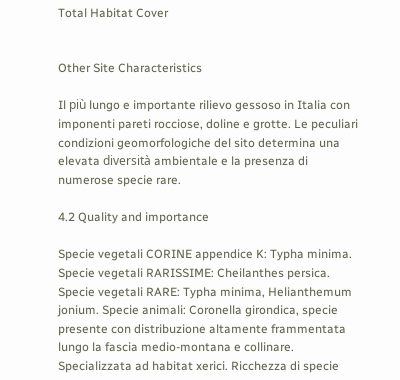Total Habitat Cover


Other Site Characteristics

Il più lungo e importante rilievo gessoso in Italia con imponenti pareti rocciose, doline e grotte. Le peculiari condizioni geomorfologiche del sito determina una elevata diversità ambientale e la presenza di numerose specie rare.

4.2 Quality and importance

Specie vegetali CORINE appendice K: Typha minima. Specie vegetali RARISSIME: Cheilanthes persica. Specie vegetali RARE: Typha minima, Helianthemum jonium. Specie animali: Coronella girondica, specie presente con distribuzione altamente frammentata lungo la fascia medio-montana e collinare. Specializzata ad habitat xerici. Ricchezza di specie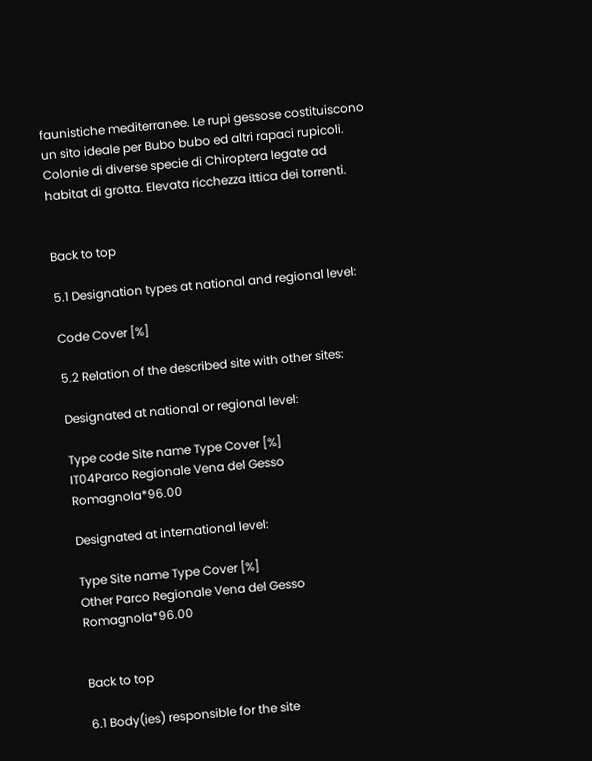faunistiche mediterranee. Le rupi gessose costituiscono un sito ideale per Bubo bubo ed altri rapaci rupicoli. Colonie di diverse specie di Chiroptera legate ad habitat di grotta. Elevata ricchezza ittica dei torrenti.


Back to top

5.1 Designation types at national and regional level:

Code Cover [%]

5.2 Relation of the described site with other sites:

Designated at national or regional level:

Type code Site name Type Cover [%]
IT04Parco Regionale Vena del Gesso Romagnola*96.00

Designated at international level:

Type Site name Type Cover [%]
Other Parco Regionale Vena del Gesso Romagnola*96.00


Back to top

6.1 Body(ies) responsible for the site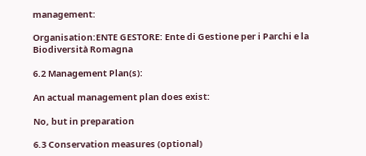management:

Organisation:ENTE GESTORE: Ente di Gestione per i Parchi e la Biodiversità Romagna

6.2 Management Plan(s):

An actual management plan does exist:

No, but in preparation

6.3 Conservation measures (optional)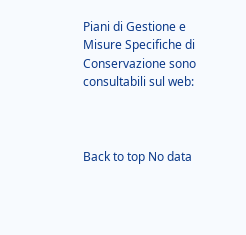Piani di Gestione e Misure Specifiche di Conservazione sono consultabili sul web:



Back to top No data